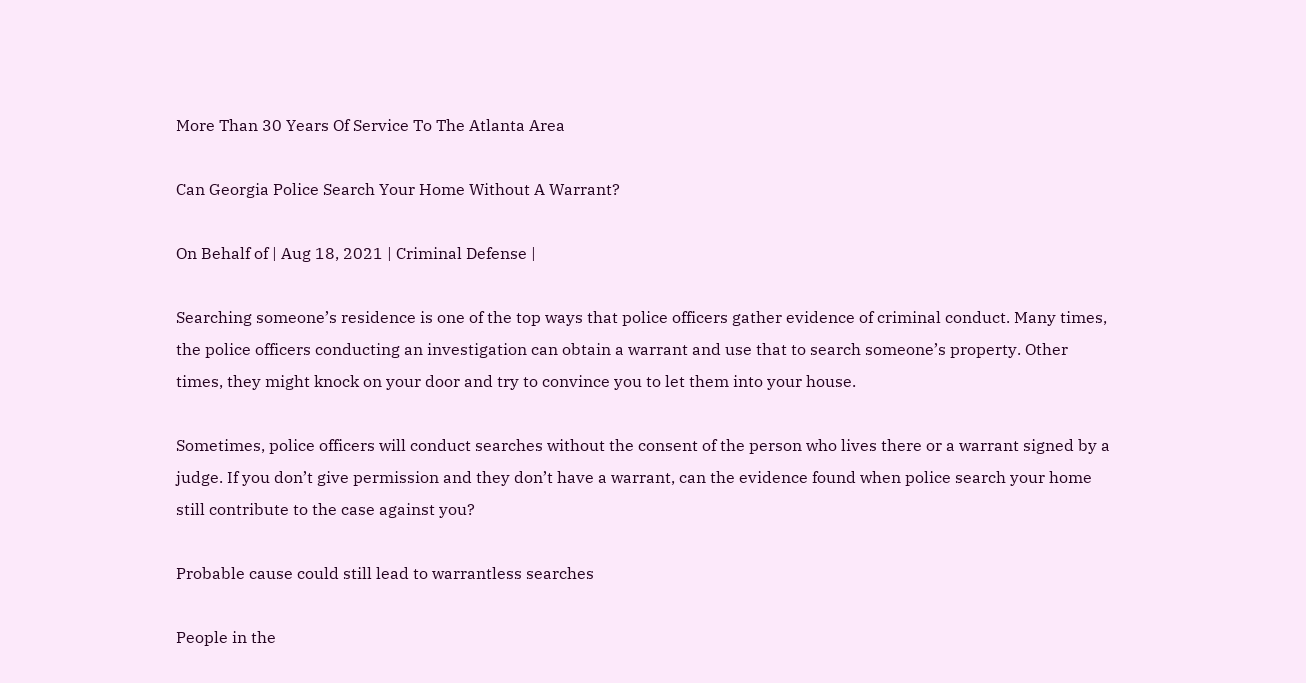More Than 30 Years Of Service To The Atlanta Area

Can Georgia Police Search Your Home Without A Warrant?

On Behalf of | Aug 18, 2021 | Criminal Defense |

Searching someone’s residence is one of the top ways that police officers gather evidence of criminal conduct. Many times, the police officers conducting an investigation can obtain a warrant and use that to search someone’s property. Other times, they might knock on your door and try to convince you to let them into your house.

Sometimes, police officers will conduct searches without the consent of the person who lives there or a warrant signed by a judge. If you don’t give permission and they don’t have a warrant, can the evidence found when police search your home still contribute to the case against you?

Probable cause could still lead to warrantless searches

People in the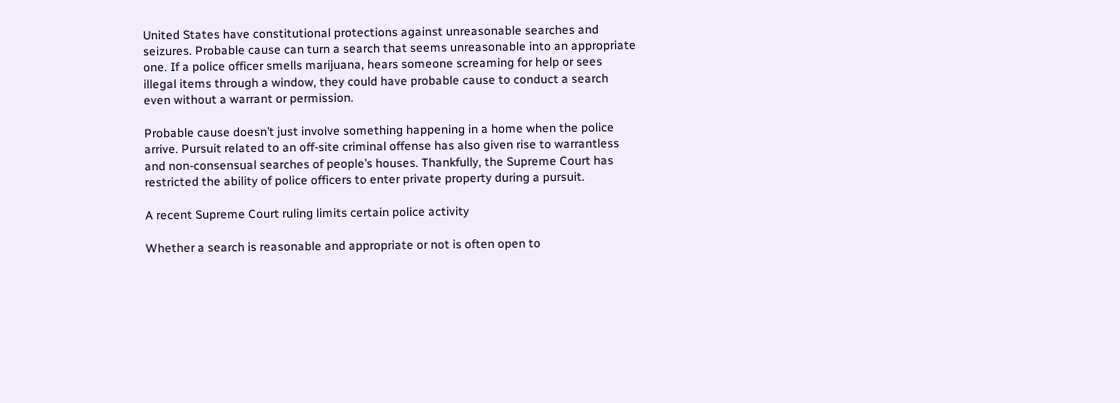United States have constitutional protections against unreasonable searches and seizures. Probable cause can turn a search that seems unreasonable into an appropriate one. If a police officer smells marijuana, hears someone screaming for help or sees illegal items through a window, they could have probable cause to conduct a search even without a warrant or permission.

Probable cause doesn’t just involve something happening in a home when the police arrive. Pursuit related to an off-site criminal offense has also given rise to warrantless and non-consensual searches of people’s houses. Thankfully, the Supreme Court has restricted the ability of police officers to enter private property during a pursuit.

A recent Supreme Court ruling limits certain police activity

Whether a search is reasonable and appropriate or not is often open to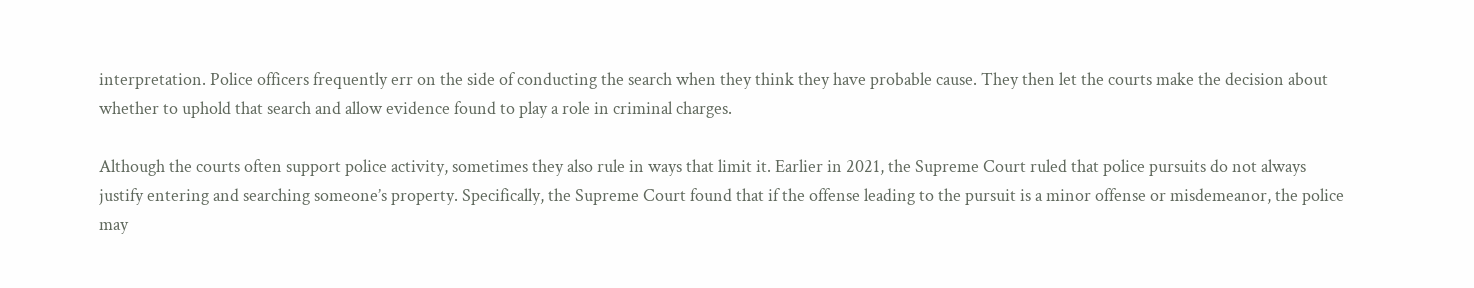interpretation. Police officers frequently err on the side of conducting the search when they think they have probable cause. They then let the courts make the decision about whether to uphold that search and allow evidence found to play a role in criminal charges.

Although the courts often support police activity, sometimes they also rule in ways that limit it. Earlier in 2021, the Supreme Court ruled that police pursuits do not always justify entering and searching someone’s property. Specifically, the Supreme Court found that if the offense leading to the pursuit is a minor offense or misdemeanor, the police may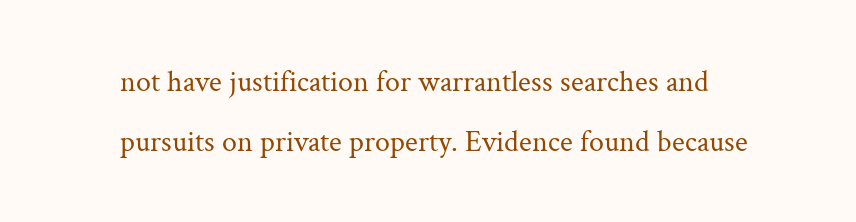not have justification for warrantless searches and pursuits on private property. Evidence found because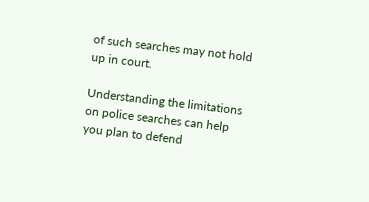of such searches may not hold up in court.

Understanding the limitations on police searches can help you plan to defend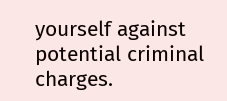yourself against potential criminal charges.